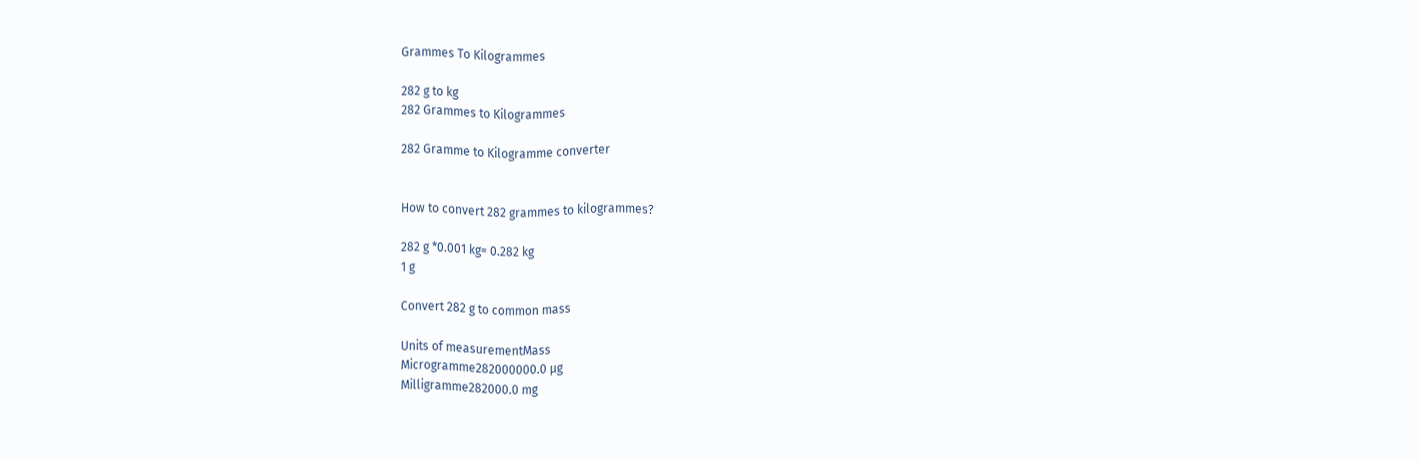Grammes To Kilogrammes

282 g to kg
282 Grammes to Kilogrammes

282 Gramme to Kilogramme converter


How to convert 282 grammes to kilogrammes?

282 g *0.001 kg= 0.282 kg
1 g

Convert 282 g to common mass

Units of measurementMass
Microgramme282000000.0 µg
Milligramme282000.0 mg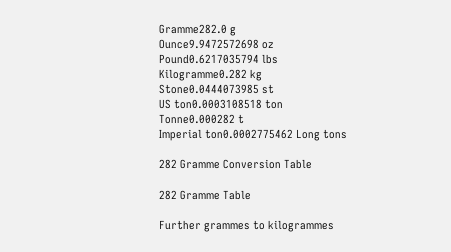Gramme282.0 g
Ounce9.9472572698 oz
Pound0.6217035794 lbs
Kilogramme0.282 kg
Stone0.0444073985 st
US ton0.0003108518 ton
Tonne0.000282 t
Imperial ton0.0002775462 Long tons

282 Gramme Conversion Table

282 Gramme Table

Further grammes to kilogrammes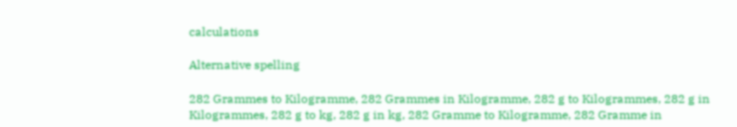calculations

Alternative spelling

282 Grammes to Kilogramme, 282 Grammes in Kilogramme, 282 g to Kilogrammes, 282 g in Kilogrammes, 282 g to kg, 282 g in kg, 282 Gramme to Kilogramme, 282 Gramme in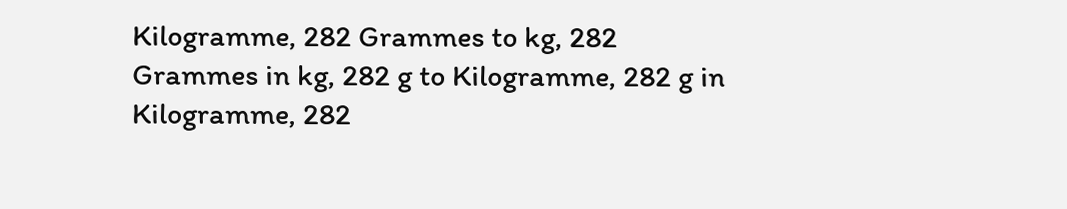Kilogramme, 282 Grammes to kg, 282 Grammes in kg, 282 g to Kilogramme, 282 g in Kilogramme, 282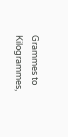Grammes to Kilogrammes,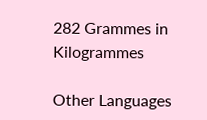282 Grammes in Kilogrammes

Other Languages